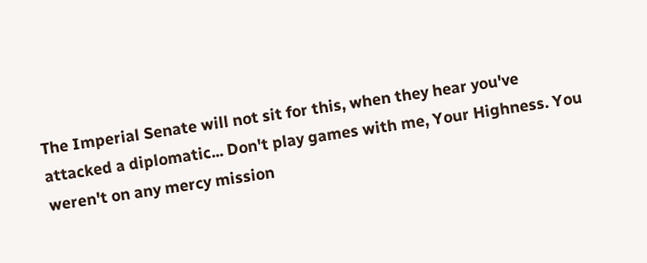The Imperial Senate will not sit for this, when they hear you've attacked a diplomatic... Don't play games with me, Your Highness. You weren't on any mercy mission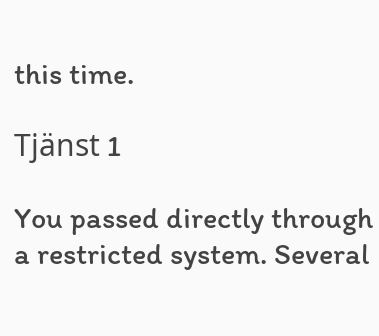this time.

Tjänst 1

You passed directly through a restricted system. Several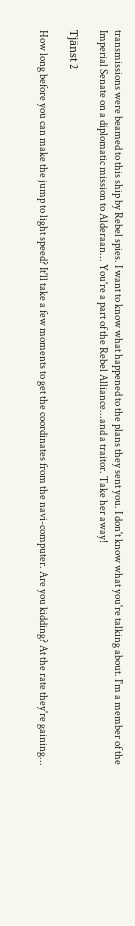transmissions were beamed to this ship by Rebel spies. I want to know what happened to the plans they sent you. I don't know what you're talking about. I'm a member of the Imperial Senate on a diplomatic mission to Alderaan... You're a part of the Rebel Alliance...and a traitor. Take her away!

Tjänst 2

How long before you can make the jump to light speed? It'll take a few moments to get the coordinates from the navi-computer. Are you kidding? At the rate they're gaining...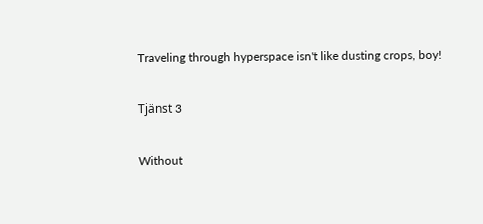Traveling through hyperspace isn't like dusting crops, boy!

Tjänst 3

Without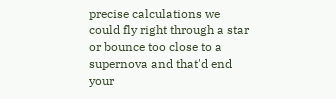precise calculations we could fly right through a star or bounce too close to a supernova and that'd end your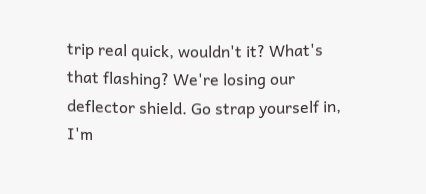trip real quick, wouldn't it? What's that flashing? We're losing our deflector shield. Go strap yourself in, I'm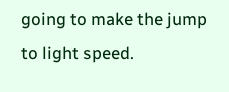going to make the jump to light speed.